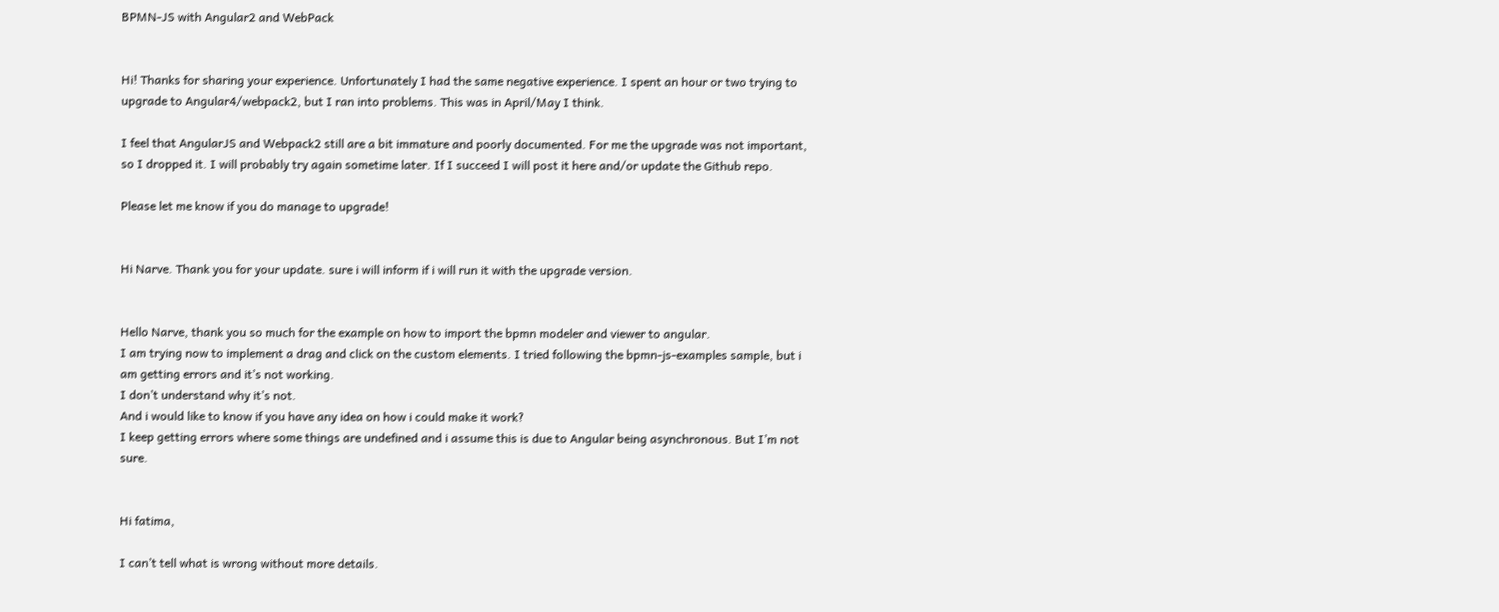BPMN-JS with Angular2 and WebPack


Hi! Thanks for sharing your experience. Unfortunately I had the same negative experience. I spent an hour or two trying to upgrade to Angular4/webpack2, but I ran into problems. This was in April/May I think.

I feel that AngularJS and Webpack2 still are a bit immature and poorly documented. For me the upgrade was not important, so I dropped it. I will probably try again sometime later. If I succeed I will post it here and/or update the Github repo.

Please let me know if you do manage to upgrade!


Hi Narve. Thank you for your update. sure i will inform if i will run it with the upgrade version.


Hello Narve, thank you so much for the example on how to import the bpmn modeler and viewer to angular.
I am trying now to implement a drag and click on the custom elements. I tried following the bpmn-js-examples sample, but i am getting errors and it’s not working.
I don’t understand why it’s not.
And i would like to know if you have any idea on how i could make it work?
I keep getting errors where some things are undefined and i assume this is due to Angular being asynchronous. But I’m not sure.


Hi fatima,

I can’t tell what is wrong without more details.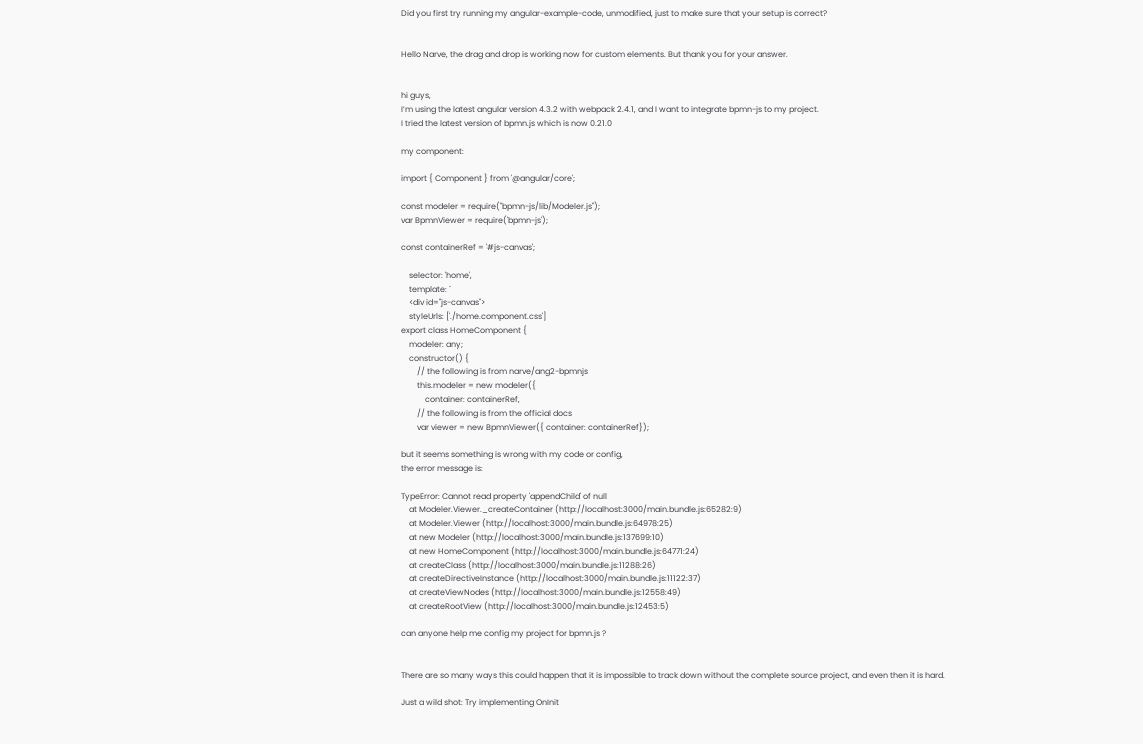Did you first try running my angular-example-code, unmodified, just to make sure that your setup is correct?


Hello Narve, the drag and drop is working now for custom elements. But thank you for your answer.


hi guys,
I’m using the latest angular version 4.3.2 with webpack 2.4.1, and I want to integrate bpmn-js to my project.
I tried the latest version of bpmn.js which is now 0.21.0

my component:

import { Component } from '@angular/core';

const modeler = require("bpmn-js/lib/Modeler.js");
var BpmnViewer = require('bpmn-js');

const containerRef = '#js-canvas';

    selector: 'home',
    template: `
    <div id="js-canvas">
    styleUrls: ['./home.component.css']
export class HomeComponent {
    modeler: any;
    constructor() {
        // the following is from narve/ang2-bpmnjs
        this.modeler = new modeler({
            container: containerRef,
        // the following is from the official docs
        var viewer = new BpmnViewer({ container: containerRef});

but it seems something is wrong with my code or config,
the error message is:

TypeError: Cannot read property 'appendChild' of null
    at Modeler.Viewer._createContainer (http://localhost:3000/main.bundle.js:65282:9)
    at Modeler.Viewer (http://localhost:3000/main.bundle.js:64978:25)
    at new Modeler (http://localhost:3000/main.bundle.js:137699:10)
    at new HomeComponent (http://localhost:3000/main.bundle.js:64771:24)
    at createClass (http://localhost:3000/main.bundle.js:11288:26)
    at createDirectiveInstance (http://localhost:3000/main.bundle.js:11122:37)
    at createViewNodes (http://localhost:3000/main.bundle.js:12558:49)
    at createRootView (http://localhost:3000/main.bundle.js:12453:5)

can anyone help me config my project for bpmn.js ?


There are so many ways this could happen that it is impossible to track down without the complete source project, and even then it is hard.

Just a wild shot: Try implementing OnInit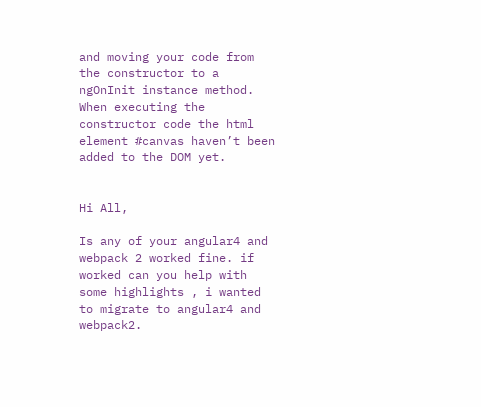and moving your code from the constructor to a ngOnInit instance method. When executing the constructor code the html element #canvas haven’t been added to the DOM yet.


Hi All,

Is any of your angular4 and webpack 2 worked fine. if worked can you help with some highlights , i wanted to migrate to angular4 and webpack2.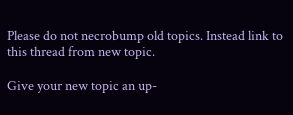Please do not necrobump old topics. Instead link to this thread from new topic.

Give your new topic an up-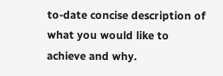to-date concise description of what you would like to achieve and why.